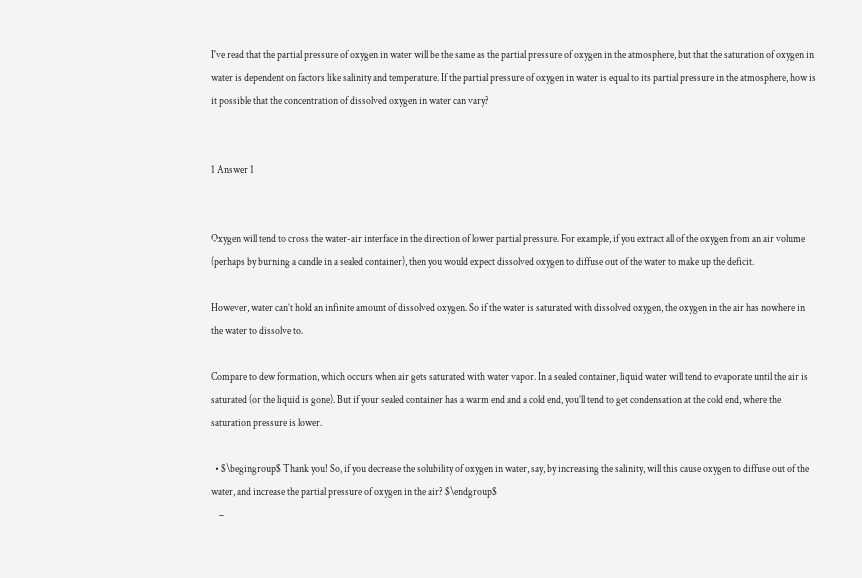I've read that the partial pressure of oxygen in water will be the same as the partial pressure of oxygen in the atmosphere, but that the saturation of oxygen in water is dependent on factors like salinity and temperature. If the partial pressure of oxygen in water is equal to its partial pressure in the atmosphere, how is it possible that the concentration of dissolved oxygen in water can vary?


1 Answer 1


Oxygen will tend to cross the water-air interface in the direction of lower partial pressure. For example, if you extract all of the oxygen from an air volume (perhaps by burning a candle in a sealed container), then you would expect dissolved oxygen to diffuse out of the water to make up the deficit.

However, water can’t hold an infinite amount of dissolved oxygen. So if the water is saturated with dissolved oxygen, the oxygen in the air has nowhere in the water to dissolve to.

Compare to dew formation, which occurs when air gets saturated with water vapor. In a sealed container, liquid water will tend to evaporate until the air is saturated (or the liquid is gone). But if your sealed container has a warm end and a cold end, you’ll tend to get condensation at the cold end, where the saturation pressure is lower.

  • $\begingroup$ Thank you! So, if you decrease the solubility of oxygen in water, say, by increasing the salinity, will this cause oxygen to diffuse out of the water, and increase the partial pressure of oxygen in the air? $\endgroup$
    –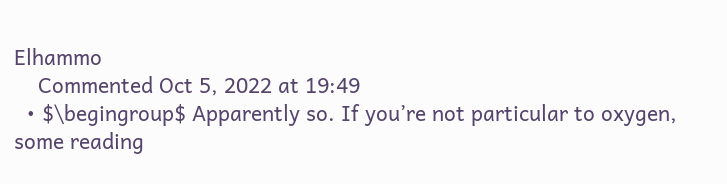Elhammo
    Commented Oct 5, 2022 at 19:49
  • $\begingroup$ Apparently so. If you’re not particular to oxygen, some reading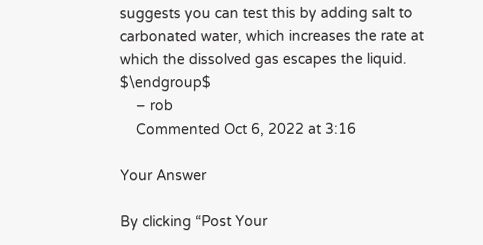suggests you can test this by adding salt to carbonated water, which increases the rate at which the dissolved gas escapes the liquid. $\endgroup$
    – rob
    Commented Oct 6, 2022 at 3:16

Your Answer

By clicking “Post Your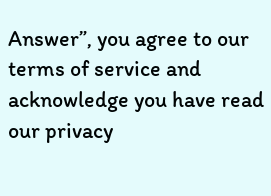Answer”, you agree to our terms of service and acknowledge you have read our privacy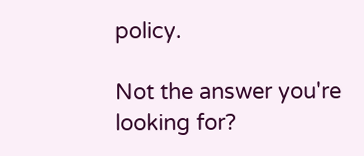policy.

Not the answer you're looking for?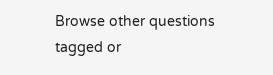Browse other questions tagged or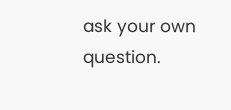ask your own question.